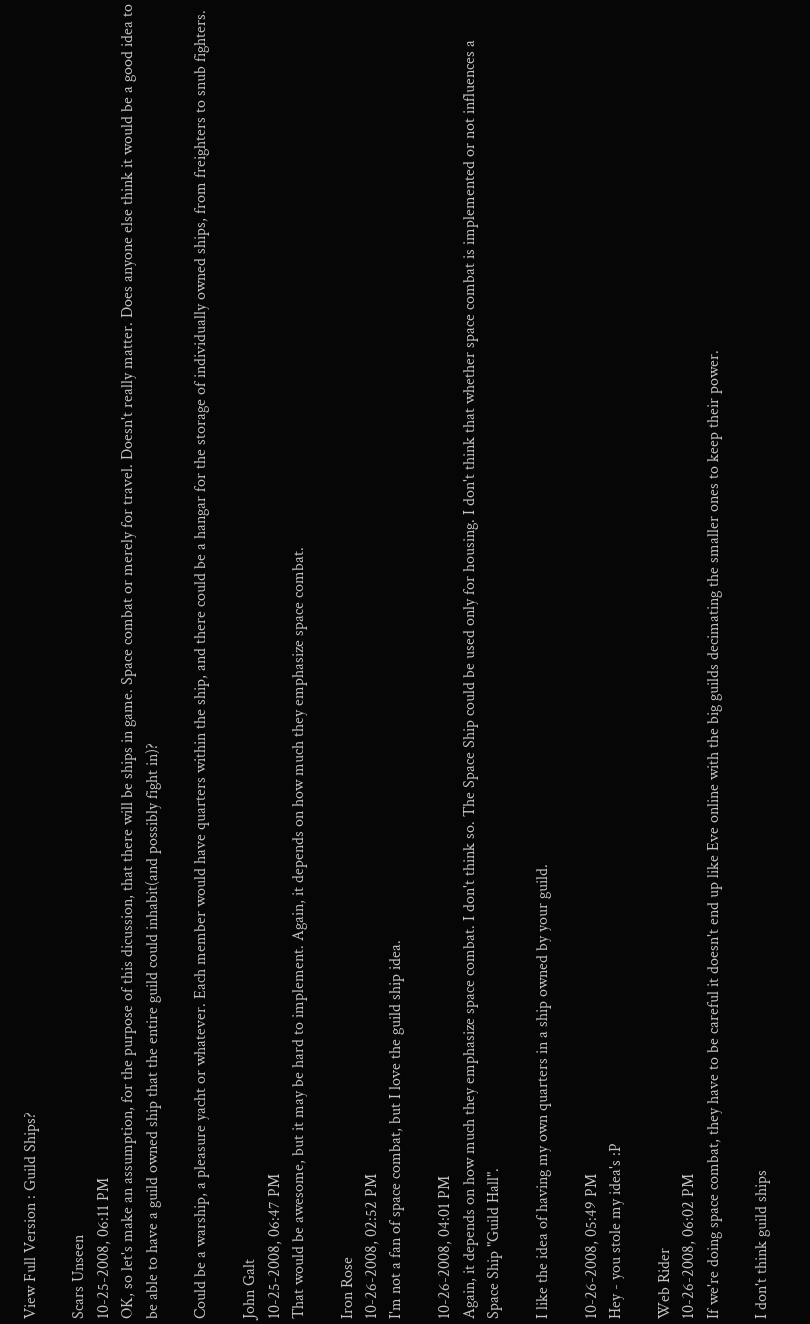View Full Version : Guild Ships?

Scars Unseen
10-25-2008, 06:11 PM
OK, so let's make an assumption, for the purpose of this dicussion, that there will be ships in game. Space combat or merely for travel. Doesn't really matter. Does anyone else think it would be a good idea to be able to have a guild owned ship that the entire guild could inhabit(and possibly fight in)?

Could be a warship, a pleasure yacht or whatever. Each member would have quarters within the ship, and there could be a hangar for the storage of individually owned ships, from freighters to snub fighters.

John Galt
10-25-2008, 06:47 PM
That would be awesome, but it may be hard to implement. Again, it depends on how much they emphasize space combat.

Iron Rose
10-26-2008, 02:52 PM
I'm not a fan of space combat, but I love the guild ship idea.

10-26-2008, 04:01 PM
Again, it depends on how much they emphasize space combat. I don't think so. The Space Ship could be used only for housing. I don't think that whether space combat is implemented or not influences a Space Ship "Guild Hall".

I like the idea of having my own quarters in a ship owned by your guild.

10-26-2008, 05:49 PM
Hey - you stole my idea's :P

Web Rider
10-26-2008, 06:02 PM
If we're doing space combat, they have to be careful it doesn't end up like Eve online with the big guilds decimating the smaller ones to keep their power.

I don't think guild ships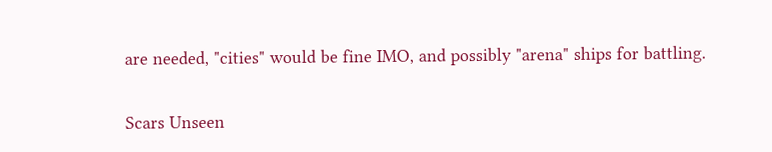are needed, "cities" would be fine IMO, and possibly "arena" ships for battling.

Scars Unseen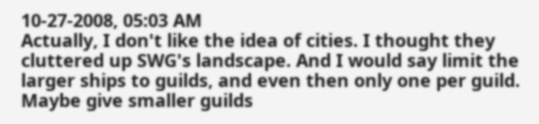10-27-2008, 05:03 AM
Actually, I don't like the idea of cities. I thought they cluttered up SWG's landscape. And I would say limit the larger ships to guilds, and even then only one per guild. Maybe give smaller guilds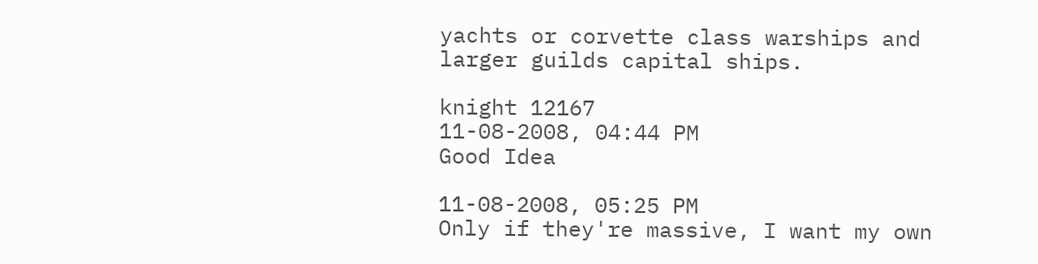yachts or corvette class warships and larger guilds capital ships.

knight 12167
11-08-2008, 04:44 PM
Good Idea

11-08-2008, 05:25 PM
Only if they're massive, I want my own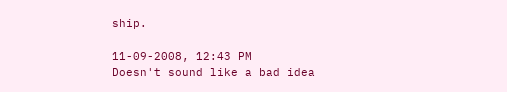ship.

11-09-2008, 12:43 PM
Doesn't sound like a bad idea